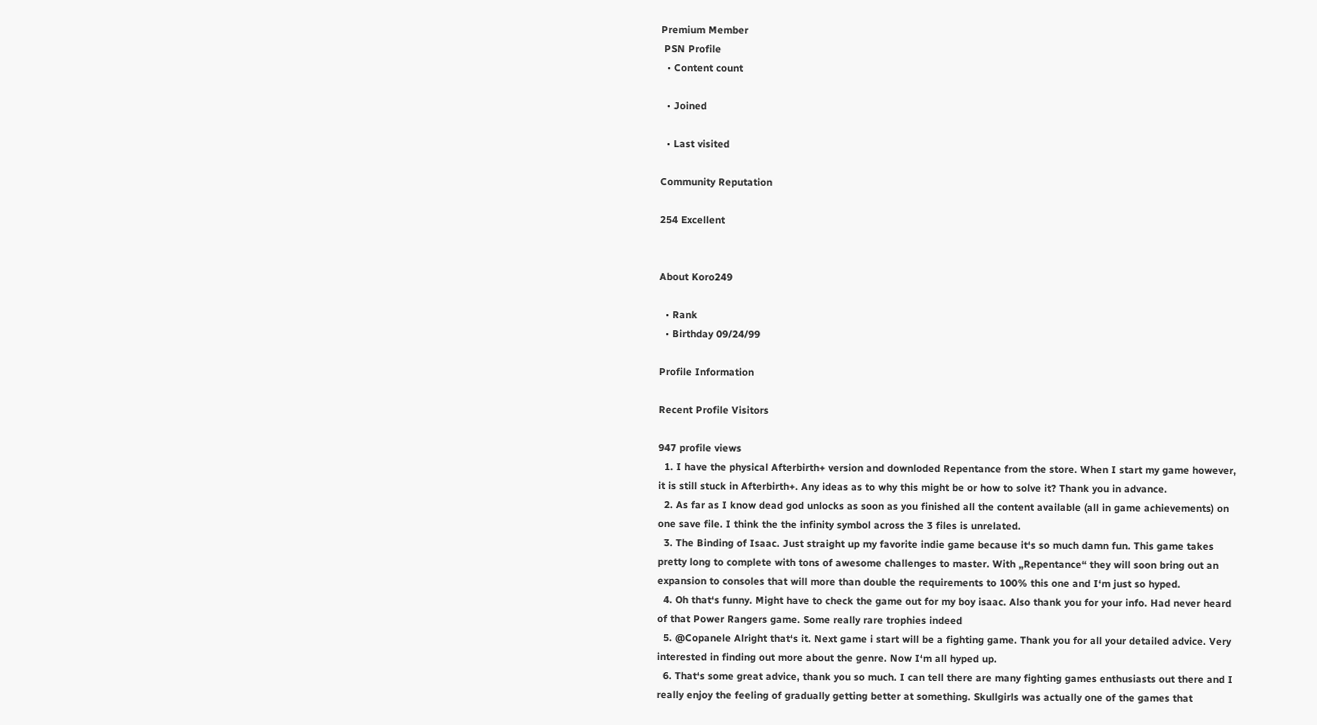Premium Member
 PSN Profile
  • Content count

  • Joined

  • Last visited

Community Reputation

254 Excellent


About Koro249

  • Rank
  • Birthday 09/24/99

Profile Information

Recent Profile Visitors

947 profile views
  1. I have the physical Afterbirth+ version and downloded Repentance from the store. When I start my game however, it is still stuck in Afterbirth+. Any ideas as to why this might be or how to solve it? Thank you in advance.
  2. As far as I know dead god unlocks as soon as you finished all the content available (all in game achievements) on one save file. I think the the infinity symbol across the 3 files is unrelated.
  3. The Binding of Isaac. Just straight up my favorite indie game because it‘s so much damn fun. This game takes pretty long to complete with tons of awesome challenges to master. With „Repentance“ they will soon bring out an expansion to consoles that will more than double the requirements to 100% this one and I‘m just so hyped.
  4. Oh that‘s funny. Might have to check the game out for my boy isaac. Also thank you for your info. Had never heard of that Power Rangers game. Some really rare trophies indeed
  5. @Copanele Alright that‘s it. Next game i start will be a fighting game. Thank you for all your detailed advice. Very interested in finding out more about the genre. Now I‘m all hyped up.
  6. That‘s some great advice, thank you so much. I can tell there are many fighting games enthusiasts out there and I really enjoy the feeling of gradually getting better at something. Skullgirls was actually one of the games that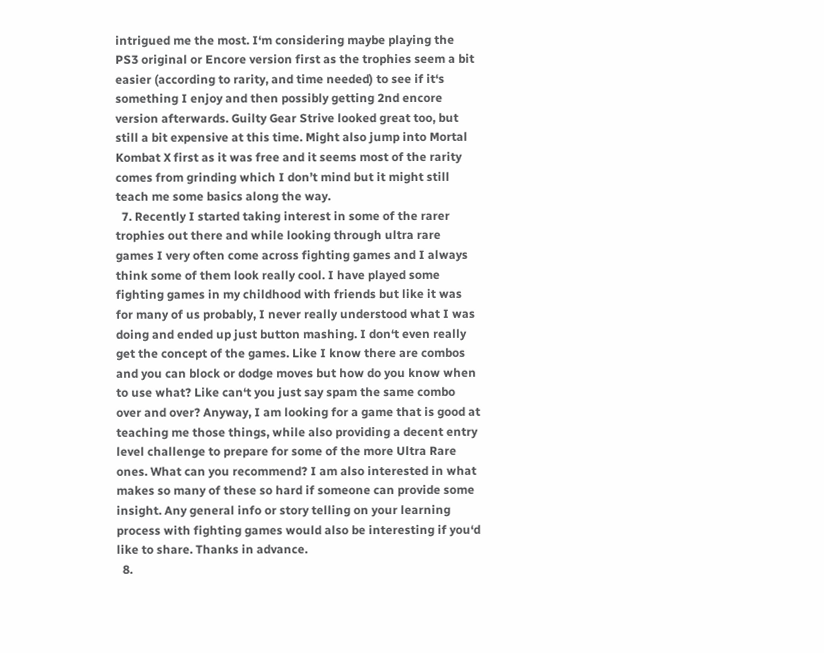intrigued me the most. I‘m considering maybe playing the PS3 original or Encore version first as the trophies seem a bit easier (according to rarity, and time needed) to see if it‘s something I enjoy and then possibly getting 2nd encore version afterwards. Guilty Gear Strive looked great too, but still a bit expensive at this time. Might also jump into Mortal Kombat X first as it was free and it seems most of the rarity comes from grinding which I don’t mind but it might still teach me some basics along the way.
  7. Recently I started taking interest in some of the rarer trophies out there and while looking through ultra rare games I very often come across fighting games and I always think some of them look really cool. I have played some fighting games in my childhood with friends but like it was for many of us probably, I never really understood what I was doing and ended up just button mashing. I don‘t even really get the concept of the games. Like I know there are combos and you can block or dodge moves but how do you know when to use what? Like can‘t you just say spam the same combo over and over? Anyway, I am looking for a game that is good at teaching me those things, while also providing a decent entry level challenge to prepare for some of the more Ultra Rare ones. What can you recommend? I am also interested in what makes so many of these so hard if someone can provide some insight. Any general info or story telling on your learning process with fighting games would also be interesting if you‘d like to share. Thanks in advance.
  8.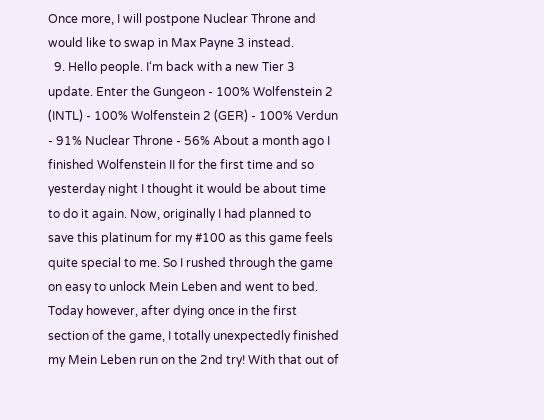Once more, I will postpone Nuclear Throne and would like to swap in Max Payne 3 instead.
  9. Hello people. I‘m back with a new Tier 3 update. Enter the Gungeon - 100% Wolfenstein 2 (INTL) - 100% Wolfenstein 2 (GER) - 100% Verdun - 91% Nuclear Throne - 56% About a month ago I finished Wolfenstein II for the first time and so yesterday night I thought it would be about time to do it again. Now, originally I had planned to save this platinum for my #100 as this game feels quite special to me. So I rushed through the game on easy to unlock Mein Leben and went to bed. Today however, after dying once in the first section of the game, I totally unexpectedly finished my Mein Leben run on the 2nd try! With that out of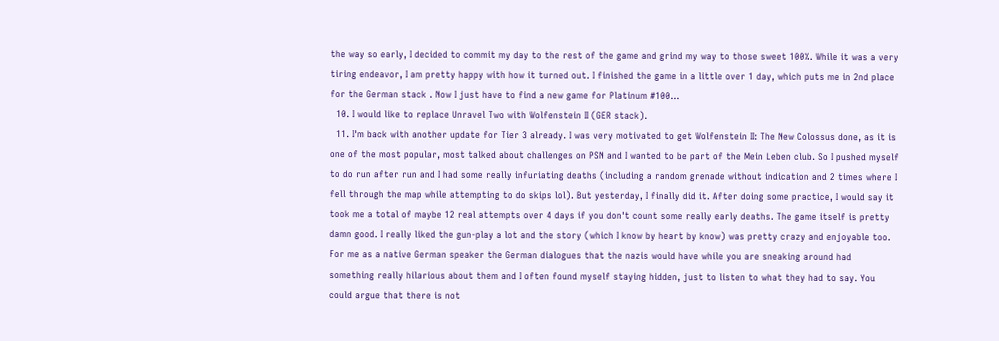the way so early, I decided to commit my day to the rest of the game and grind my way to those sweet 100%. While it was a very tiring endeavor, I am pretty happy with how it turned out. I finished the game in a little over 1 day, which puts me in 2nd place for the German stack . Now I just have to find a new game for Platinum #100…
  10. I would like to replace Unravel Two with Wolfenstein II (GER stack).
  11. I'm back with another update for Tier 3 already. I was very motivated to get Wolfenstein II: The New Colossus done, as it is one of the most popular, most talked about challenges on PSN and I wanted to be part of the Mein Leben club. So I pushed myself to do run after run and I had some really infuriating deaths (including a random grenade without indication and 2 times where I fell through the map while attempting to do skips lol). But yesterday, I finally did it. After doing some practice, I would say it took me a total of maybe 12 real attempts over 4 days if you don't count some really early deaths. The game itself is pretty damn good. I really liked the gun-play a lot and the story (which I know by heart by know) was pretty crazy and enjoyable too. For me as a native German speaker the German dialogues that the nazis would have while you are sneaking around had something really hilarious about them and I often found myself staying hidden, just to listen to what they had to say. You could argue that there is not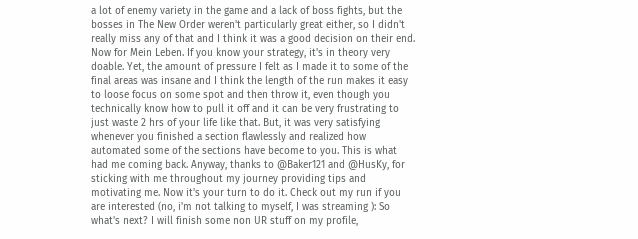a lot of enemy variety in the game and a lack of boss fights, but the bosses in The New Order weren't particularly great either, so I didn't really miss any of that and I think it was a good decision on their end. Now for Mein Leben. If you know your strategy, it's in theory very doable. Yet, the amount of pressure I felt as I made it to some of the final areas was insane and I think the length of the run makes it easy to loose focus on some spot and then throw it, even though you technically know how to pull it off and it can be very frustrating to just waste 2 hrs of your life like that. But, it was very satisfying whenever you finished a section flawlessly and realized how automated some of the sections have become to you. This is what had me coming back. Anyway, thanks to @Baker121 and @HusKy, for sticking with me throughout my journey providing tips and motivating me. Now it's your turn to do it. Check out my run if you are interested (no, i'm not talking to myself, I was streaming ): So what's next? I will finish some non UR stuff on my profile,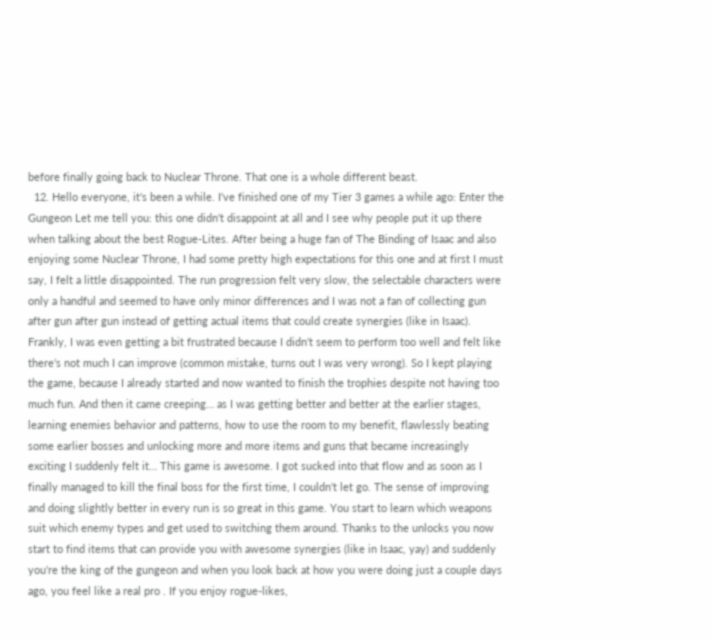before finally going back to Nuclear Throne. That one is a whole different beast.
  12. Hello everyone, it‘s been a while. I‘ve finished one of my Tier 3 games a while ago: Enter the Gungeon Let me tell you: this one didn‘t disappoint at all and I see why people put it up there when talking about the best Rogue-Lites. After being a huge fan of The Binding of Isaac and also enjoying some Nuclear Throne, I had some pretty high expectations for this one and at first I must say, I felt a little disappointed. The run progression felt very slow, the selectable characters were only a handful and seemed to have only minor differences and I was not a fan of collecting gun after gun after gun instead of getting actual items that could create synergies (like in Isaac). Frankly, I was even getting a bit frustrated because I didn‘t seem to perform too well and felt like there‘s not much I can improve (common mistake, turns out I was very wrong). So I kept playing the game, because I already started and now wanted to finish the trophies despite not having too much fun. And then it came creeping… as I was getting better and better at the earlier stages, learning enemies behavior and patterns, how to use the room to my benefit, flawlessly beating some earlier bosses and unlocking more and more items and guns that became increasingly exciting I suddenly felt it… This game is awesome. I got sucked into that flow and as soon as I finally managed to kill the final boss for the first time, I couldn‘t let go. The sense of improving and doing slightly better in every run is so great in this game. You start to learn which weapons suit which enemy types and get used to switching them around. Thanks to the unlocks you now start to find items that can provide you with awesome synergies (like in Isaac, yay) and suddenly you‘re the king of the gungeon and when you look back at how you were doing just a couple days ago, you feel like a real pro . If you enjoy rogue-likes,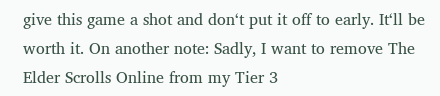give this game a shot and don‘t put it off to early. It‘ll be worth it. On another note: Sadly, I want to remove The Elder Scrolls Online from my Tier 3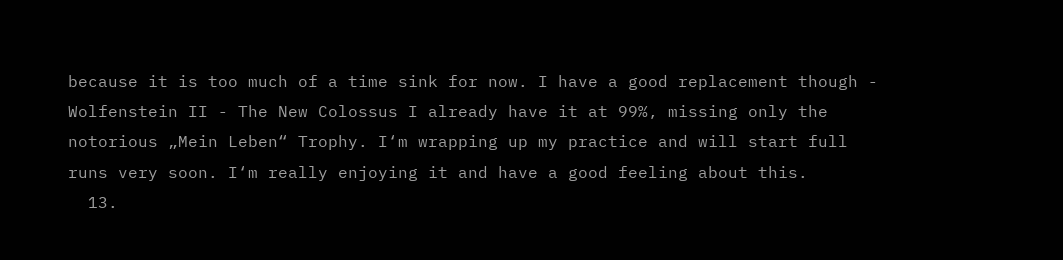because it is too much of a time sink for now. I have a good replacement though - Wolfenstein II - The New Colossus I already have it at 99%, missing only the notorious „Mein Leben“ Trophy. I‘m wrapping up my practice and will start full runs very soon. I‘m really enjoying it and have a good feeling about this.
  13.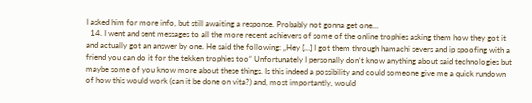I asked him for more info, but still awaiting a response. Probably not gonna get one…
  14. I went and sent messages to all the more recent achievers of some of the online trophies asking them how they got it and actually got an answer by one. He said the following: „Hey […] I got them through hamachi severs and ip spoofing with a friend you can do it for the tekken trophies too“ Unfortunately I personally don‘t know anything about said technologies but maybe some of you know more about these things. Is this indeed a possibility and could someone give me a quick rundown of how this would work (can it be done on vita?) and, most importantly, would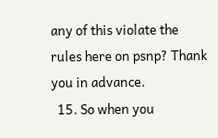any of this violate the rules here on psnp? Thank you in advance.
  15. So when you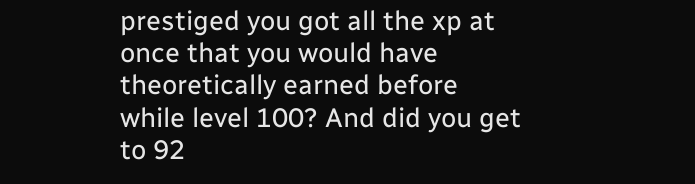prestiged you got all the xp at once that you would have theoretically earned before while level 100? And did you get to 92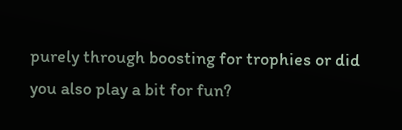purely through boosting for trophies or did you also play a bit for fun?